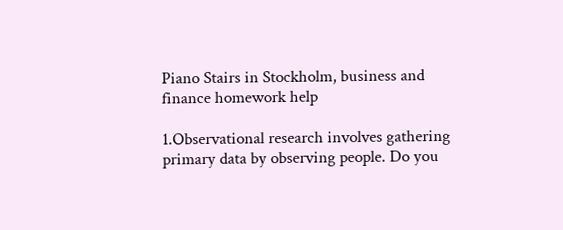Piano Stairs in Stockholm, business and finance homework help

1.Observational research involves gathering primary data by observing people. Do you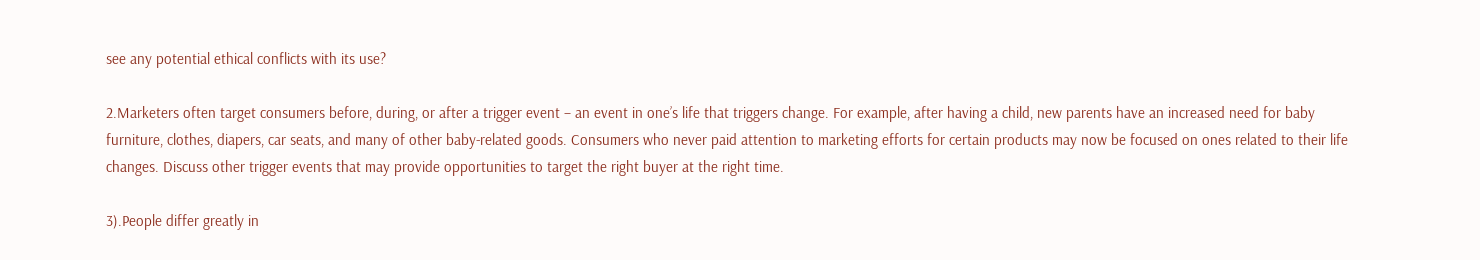see any potential ethical conflicts with its use?

2.Marketers often target consumers before, during, or after a trigger event – an event in one’s life that triggers change. For example, after having a child, new parents have an increased need for baby furniture, clothes, diapers, car seats, and many of other baby-related goods. Consumers who never paid attention to marketing efforts for certain products may now be focused on ones related to their life changes. Discuss other trigger events that may provide opportunities to target the right buyer at the right time.

3).People differ greatly in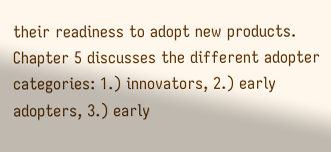their readiness to adopt new products. Chapter 5 discusses the different adopter categories: 1.) innovators, 2.) early adopters, 3.) early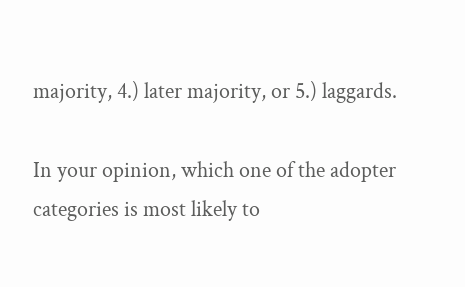majority, 4.) later majority, or 5.) laggards.

In your opinion, which one of the adopter categories is most likely to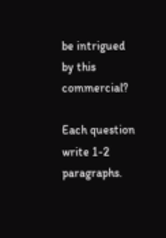be intrigued by this commercial?

Each question write 1-2 paragraphs.